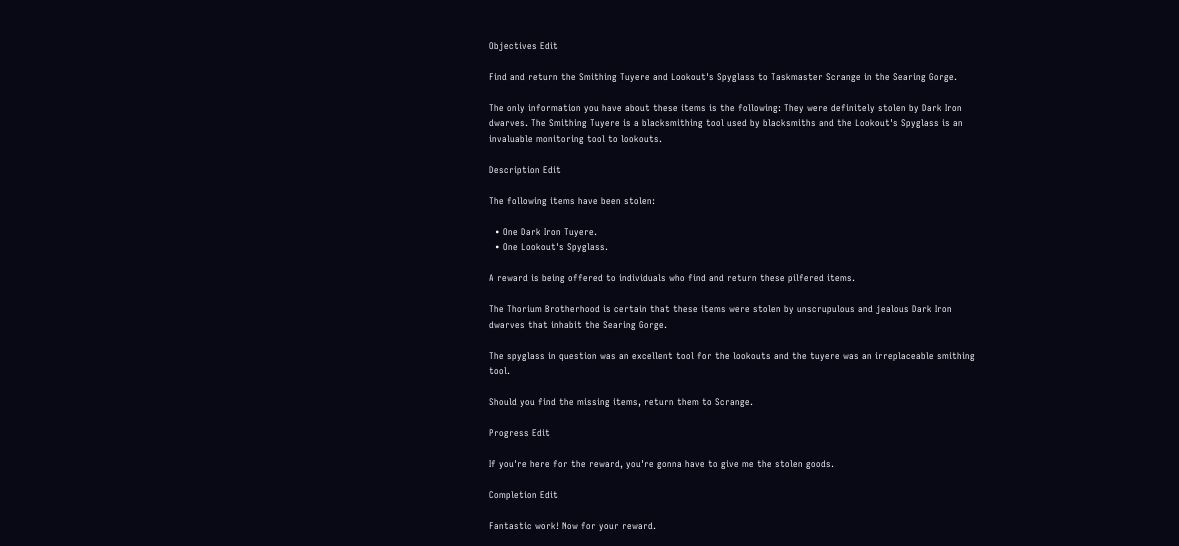Objectives Edit

Find and return the Smithing Tuyere and Lookout's Spyglass to Taskmaster Scrange in the Searing Gorge.

The only information you have about these items is the following: They were definitely stolen by Dark Iron dwarves. The Smithing Tuyere is a blacksmithing tool used by blacksmiths and the Lookout's Spyglass is an invaluable monitoring tool to lookouts.

Description Edit

The following items have been stolen:

  • One Dark Iron Tuyere.
  • One Lookout's Spyglass.

A reward is being offered to individuals who find and return these pilfered items.

The Thorium Brotherhood is certain that these items were stolen by unscrupulous and jealous Dark Iron dwarves that inhabit the Searing Gorge.

The spyglass in question was an excellent tool for the lookouts and the tuyere was an irreplaceable smithing tool.

Should you find the missing items, return them to Scrange.

Progress Edit

If you're here for the reward, you're gonna have to give me the stolen goods.

Completion Edit

Fantastic work! Now for your reward.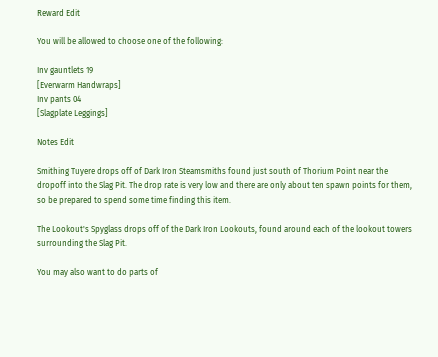Reward Edit

You will be allowed to choose one of the following:

Inv gauntlets 19
[Everwarm Handwraps]
Inv pants 04
[Slagplate Leggings]

Notes Edit

Smithing Tuyere drops off of Dark Iron Steamsmiths found just south of Thorium Point near the dropoff into the Slag Pit. The drop rate is very low and there are only about ten spawn points for them, so be prepared to spend some time finding this item.

The Lookout's Spyglass drops off of the Dark Iron Lookouts, found around each of the lookout towers surrounding the Slag Pit.

You may also want to do parts of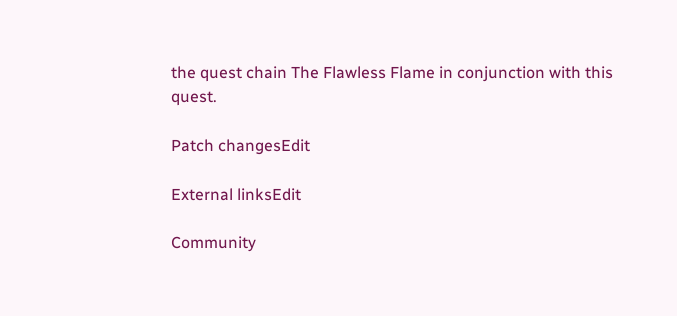the quest chain The Flawless Flame in conjunction with this quest.

Patch changesEdit

External linksEdit

Community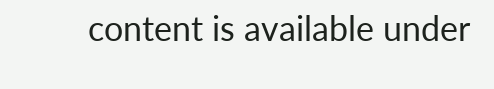content is available under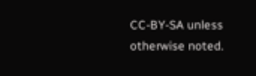CC-BY-SA unless otherwise noted.